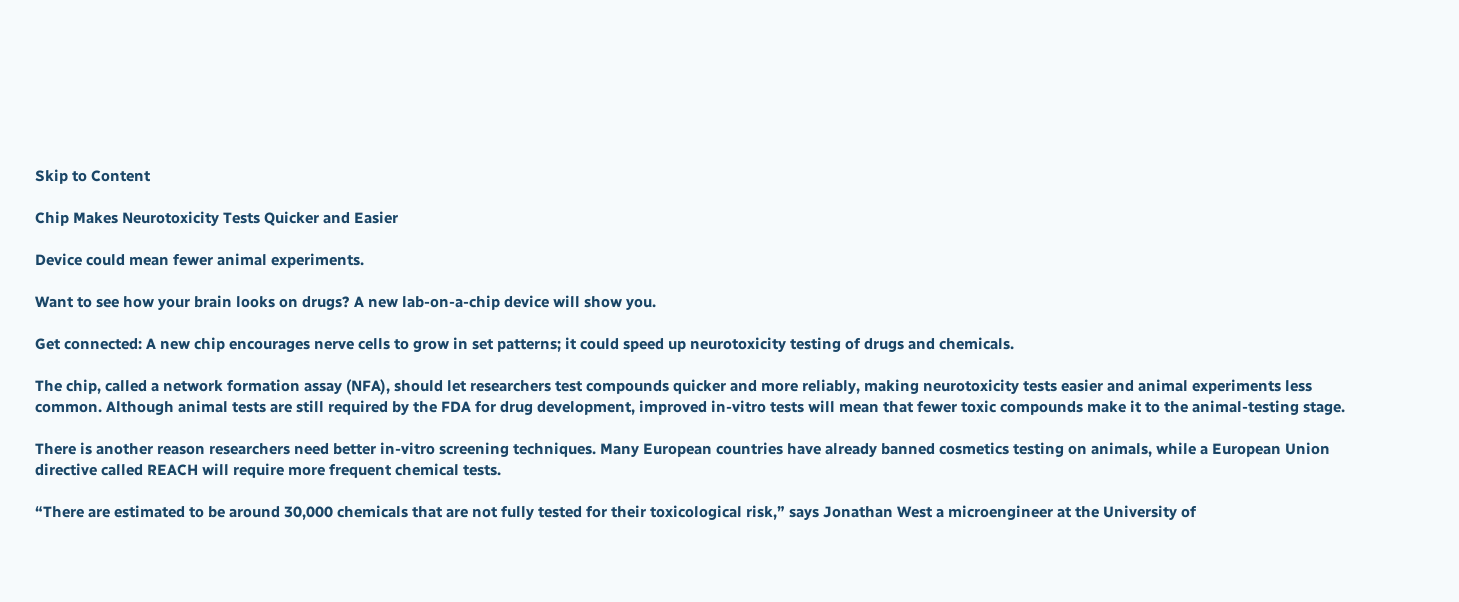Skip to Content

Chip Makes Neurotoxicity Tests Quicker and Easier

Device could mean fewer animal experiments.

Want to see how your brain looks on drugs? A new lab-on-a-chip device will show you.

Get connected: A new chip encourages nerve cells to grow in set patterns; it could speed up neurotoxicity testing of drugs and chemicals.

The chip, called a network formation assay (NFA), should let researchers test compounds quicker and more reliably, making neurotoxicity tests easier and animal experiments less common. Although animal tests are still required by the FDA for drug development, improved in-vitro tests will mean that fewer toxic compounds make it to the animal-testing stage.

There is another reason researchers need better in-vitro screening techniques. Many European countries have already banned cosmetics testing on animals, while a European Union directive called REACH will require more frequent chemical tests.

“There are estimated to be around 30,000 chemicals that are not fully tested for their toxicological risk,” says Jonathan West a microengineer at the University of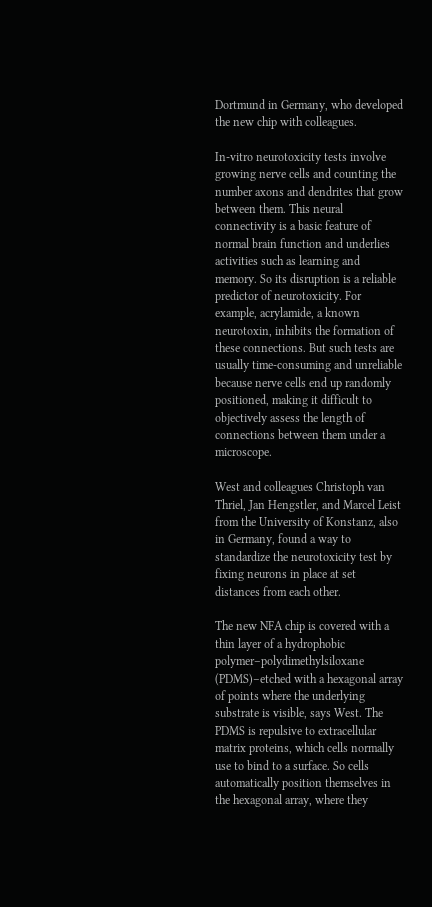Dortmund in Germany, who developed the new chip with colleagues.

In-vitro neurotoxicity tests involve growing nerve cells and counting the number axons and dendrites that grow between them. This neural connectivity is a basic feature of normal brain function and underlies activities such as learning and memory. So its disruption is a reliable predictor of neurotoxicity. For example, acrylamide, a known neurotoxin, inhibits the formation of these connections. But such tests are usually time-consuming and unreliable because nerve cells end up randomly positioned, making it difficult to objectively assess the length of connections between them under a microscope.

West and colleagues Christoph van Thriel, Jan Hengstler, and Marcel Leist from the University of Konstanz, also in Germany, found a way to standardize the neurotoxicity test by fixing neurons in place at set distances from each other.

The new NFA chip is covered with a thin layer of a hydrophobic polymer–polydimethylsiloxane (PDMS)–etched with a hexagonal array of points where the underlying substrate is visible, says West. The PDMS is repulsive to extracellular matrix proteins, which cells normally use to bind to a surface. So cells automatically position themselves in the hexagonal array, where they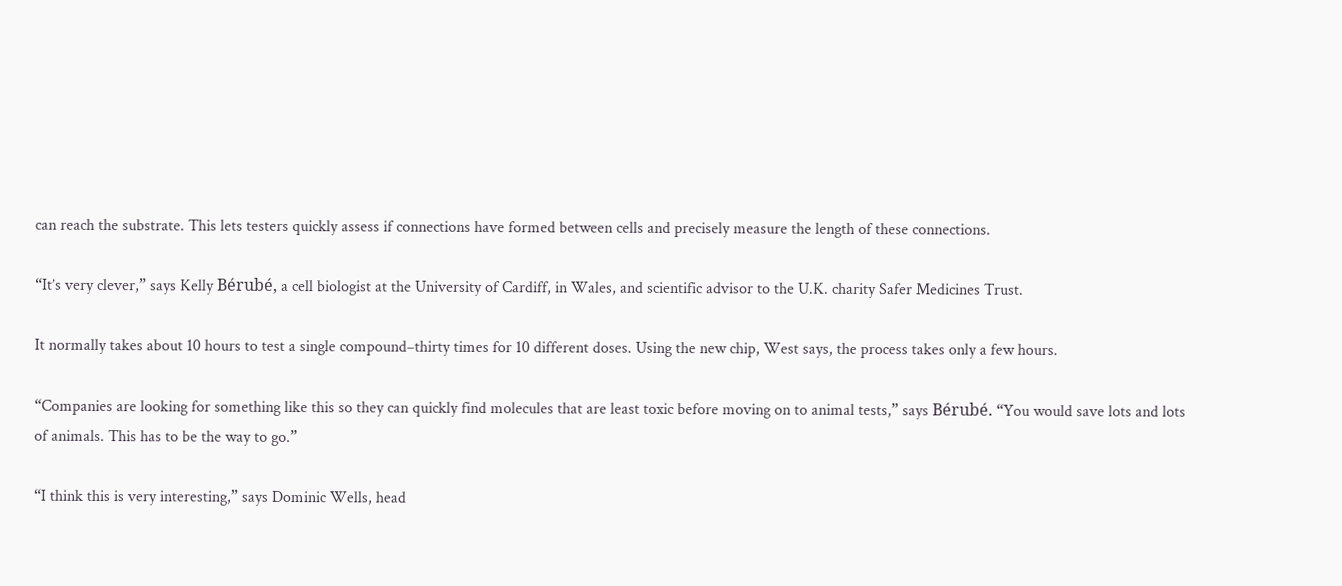can reach the substrate. This lets testers quickly assess if connections have formed between cells and precisely measure the length of these connections.

“It’s very clever,” says Kelly Bérubé, a cell biologist at the University of Cardiff, in Wales, and scientific advisor to the U.K. charity Safer Medicines Trust.

It normally takes about 10 hours to test a single compound–thirty times for 10 different doses. Using the new chip, West says, the process takes only a few hours.

“Companies are looking for something like this so they can quickly find molecules that are least toxic before moving on to animal tests,” says Bérubé. “You would save lots and lots of animals. This has to be the way to go.”

“I think this is very interesting,” says Dominic Wells, head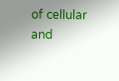of cellular and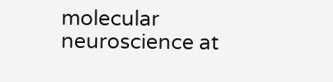molecular neuroscience at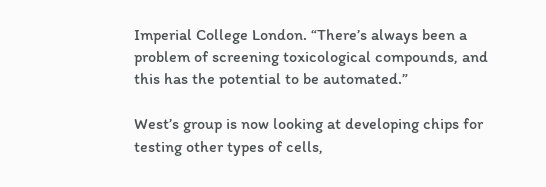Imperial College London. “There’s always been a problem of screening toxicological compounds, and this has the potential to be automated.”

West’s group is now looking at developing chips for testing other types of cells,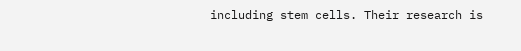including stem cells. Their research is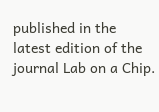published in the latest edition of the journal Lab on a Chip.